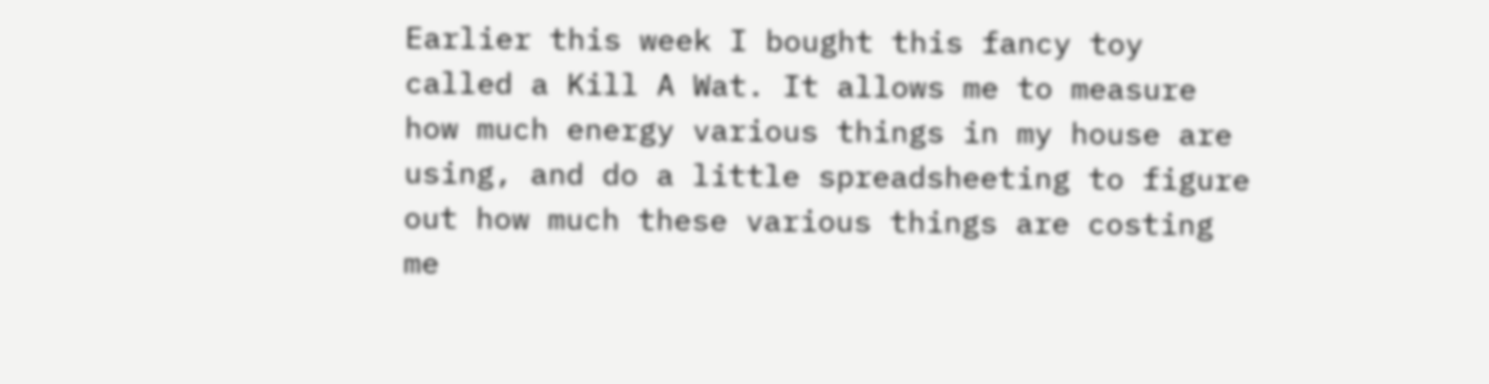Earlier this week I bought this fancy toy called a Kill A Wat. It allows me to measure how much energy various things in my house are using, and do a little spreadsheeting to figure out how much these various things are costing me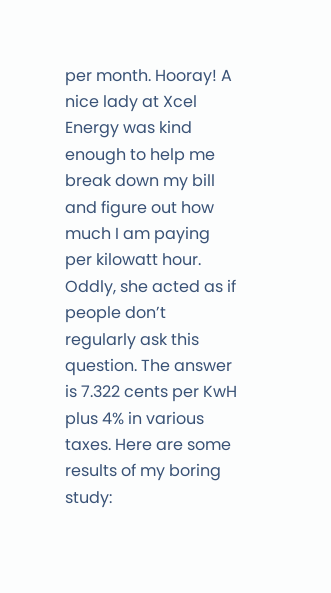per month. Hooray! A nice lady at Xcel Energy was kind enough to help me break down my bill and figure out how much I am paying per kilowatt hour. Oddly, she acted as if people don’t regularly ask this question. The answer is 7.322 cents per KwH plus 4% in various taxes. Here are some results of my boring study: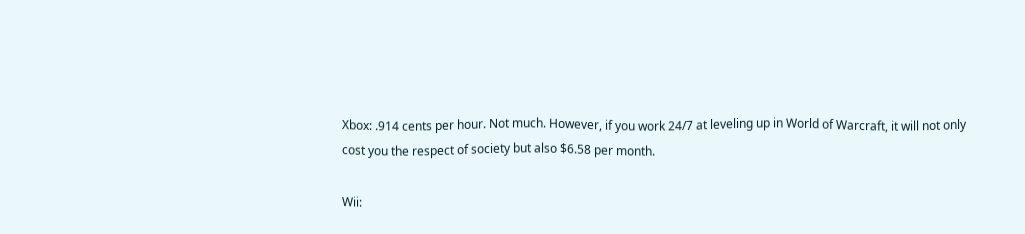Xbox: .914 cents per hour. Not much. However, if you work 24/7 at leveling up in World of Warcraft, it will not only cost you the respect of society but also $6.58 per month.

Wii: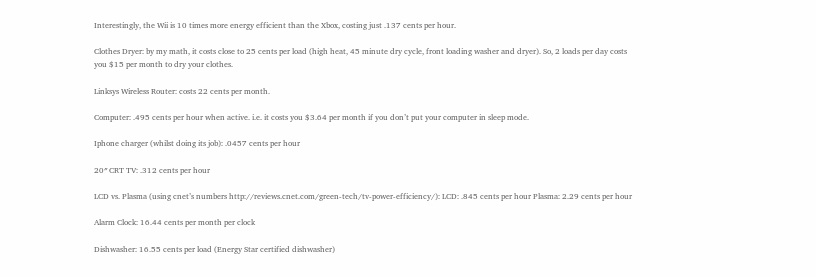Interestingly, the Wii is 10 times more energy efficient than the Xbox, costing just .137 cents per hour.

Clothes Dryer: by my math, it costs close to 25 cents per load (high heat, 45 minute dry cycle, front loading washer and dryer). So, 2 loads per day costs you $15 per month to dry your clothes.

Linksys Wireless Router: costs 22 cents per month.

Computer: .495 cents per hour when active. i.e. it costs you $3.64 per month if you don’t put your computer in sleep mode.

Iphone charger (whilst doing its job): .0457 cents per hour

20″ CRT TV: .312 cents per hour

LCD vs. Plasma (using cnet’s numbers http://reviews.cnet.com/green-tech/tv-power-efficiency/): LCD: .845 cents per hour Plasma: 2.29 cents per hour

Alarm Clock: 16.44 cents per month per clock

Dishwasher: 16.55 cents per load (Energy Star certified dishwasher)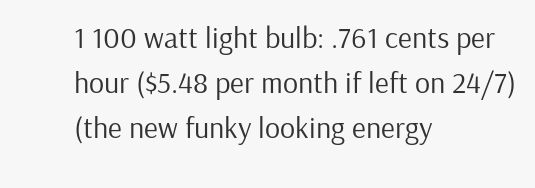1 100 watt light bulb: .761 cents per hour ($5.48 per month if left on 24/7) (the new funky looking energy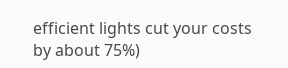efficient lights cut your costs by about 75%)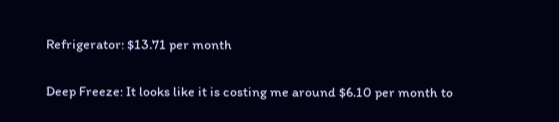Refrigerator: $13.71 per month

Deep Freeze: It looks like it is costing me around $6.10 per month to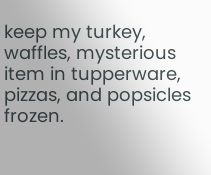keep my turkey, waffles, mysterious item in tupperware, pizzas, and popsicles frozen.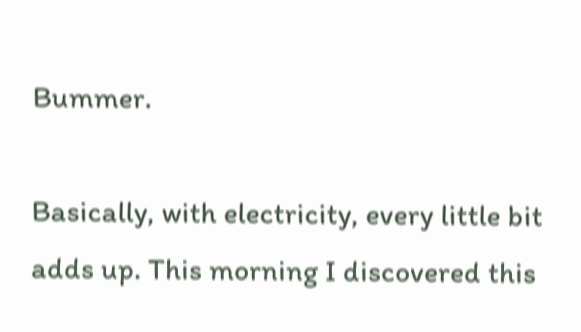Bummer.

Basically, with electricity, every little bit adds up. This morning I discovered this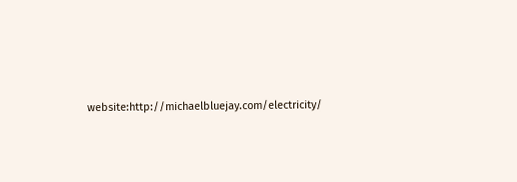website:http://michaelbluejay.com/electricity/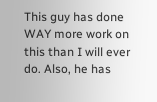This guy has done WAY more work on this than I will ever do. Also, he has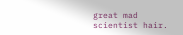great mad scientist hair.